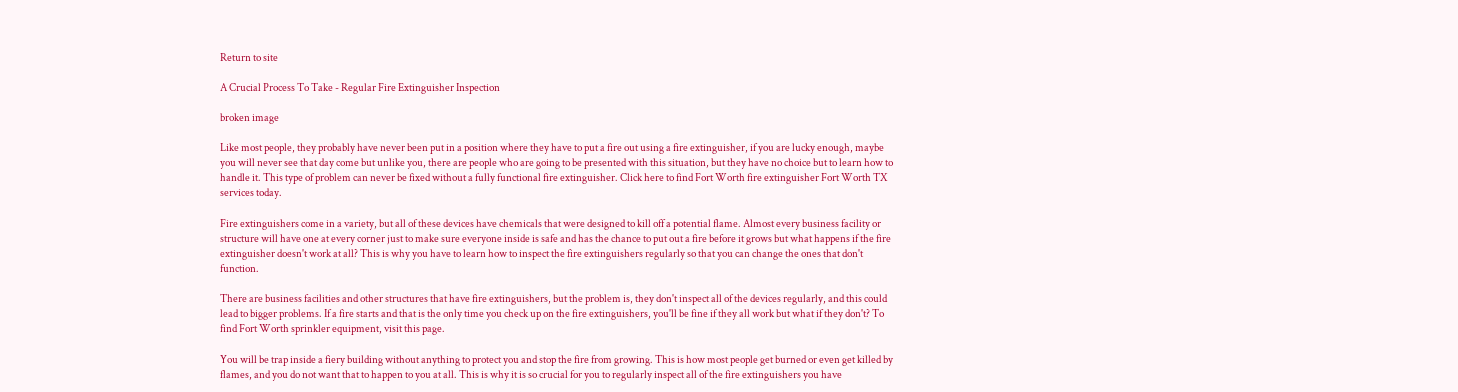Return to site

A Crucial Process To Take - Regular Fire Extinguisher Inspection

broken image

Like most people, they probably have never been put in a position where they have to put a fire out using a fire extinguisher, if you are lucky enough, maybe you will never see that day come but unlike you, there are people who are going to be presented with this situation, but they have no choice but to learn how to handle it. This type of problem can never be fixed without a fully functional fire extinguisher. Click here to find Fort Worth fire extinguisher Fort Worth TX services today.

Fire extinguishers come in a variety, but all of these devices have chemicals that were designed to kill off a potential flame. Almost every business facility or structure will have one at every corner just to make sure everyone inside is safe and has the chance to put out a fire before it grows but what happens if the fire extinguisher doesn't work at all? This is why you have to learn how to inspect the fire extinguishers regularly so that you can change the ones that don't function.

There are business facilities and other structures that have fire extinguishers, but the problem is, they don't inspect all of the devices regularly, and this could lead to bigger problems. If a fire starts and that is the only time you check up on the fire extinguishers, you'll be fine if they all work but what if they don't? To find Fort Worth sprinkler equipment, visit this page.

You will be trap inside a fiery building without anything to protect you and stop the fire from growing. This is how most people get burned or even get killed by flames, and you do not want that to happen to you at all. This is why it is so crucial for you to regularly inspect all of the fire extinguishers you have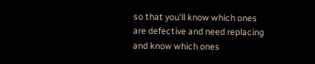so that you'll know which ones are defective and need replacing and know which ones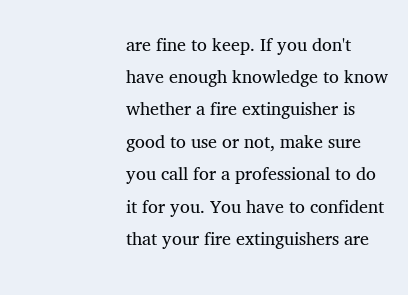are fine to keep. If you don't have enough knowledge to know whether a fire extinguisher is good to use or not, make sure you call for a professional to do it for you. You have to confident that your fire extinguishers are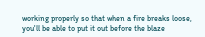working properly so that when a fire breaks loose, you'll be able to put it out before the blaze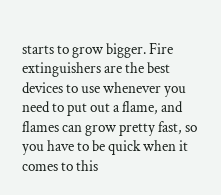starts to grow bigger. Fire extinguishers are the best devices to use whenever you need to put out a flame, and flames can grow pretty fast, so you have to be quick when it comes to this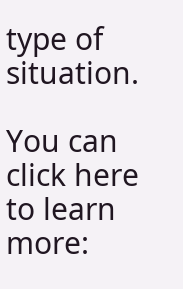type of situation.

You can click here to learn more: